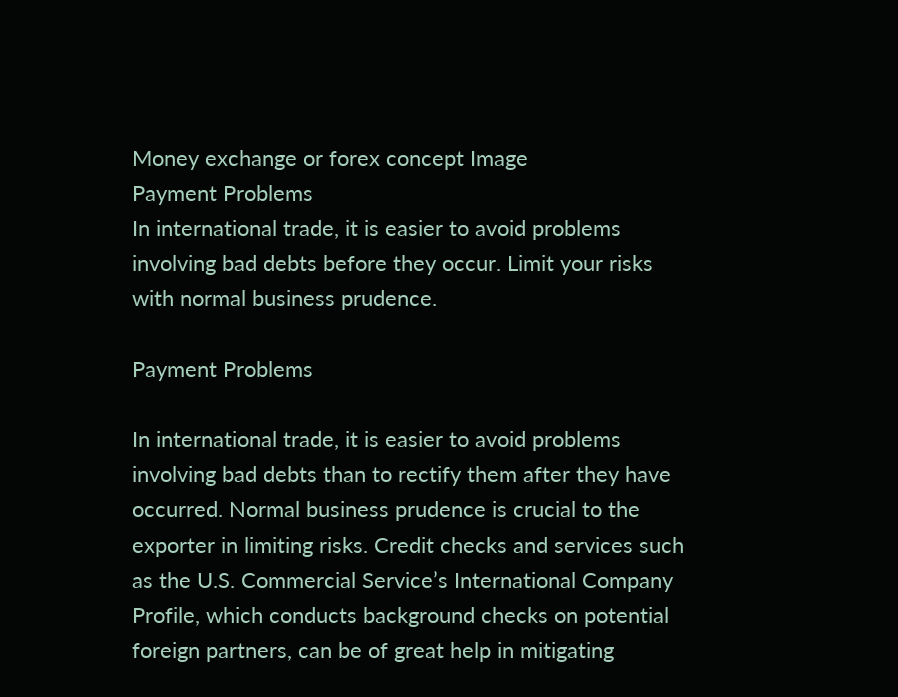Money exchange or forex concept Image
Payment Problems
In international trade, it is easier to avoid problems involving bad debts before they occur. Limit your risks with normal business prudence.

Payment Problems

In international trade, it is easier to avoid problems involving bad debts than to rectify them after they have occurred. Normal business prudence is crucial to the exporter in limiting risks. Credit checks and services such as the U.S. Commercial Service’s International Company Profile, which conducts background checks on potential foreign partners, can be of great help in mitigating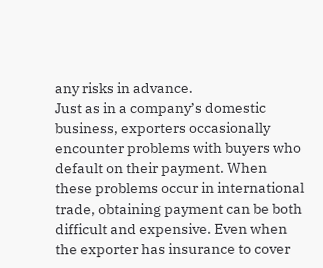any risks in advance.
Just as in a company’s domestic business, exporters occasionally encounter problems with buyers who default on their payment. When these problems occur in international trade, obtaining payment can be both difficult and expensive. Even when the exporter has insurance to cover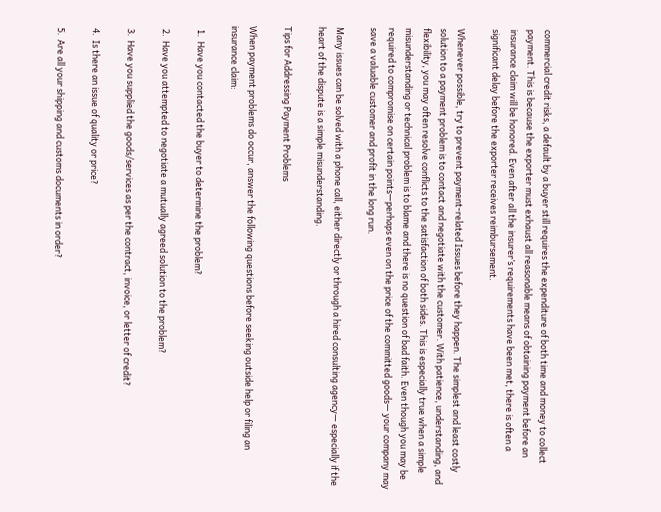commercial credit risks, a default by a buyer still requires the expenditure of both time and money to collect payment. This is because the exporter must exhaust all reasonable means of obtaining payment before an insurance claim will be honored. Even after all the insurer’s requirements have been met, there is often a significant delay before the exporter receives reimbursement.

Whenever possible, try to prevent payment-related Issues before they happen. The simplest and least costly solution to a payment problem is to contact and negotiate with the customer. With patience, understanding, and flexibility, you may often resolve conflicts to the satisfaction of both sides. This is especially true when a simple misunderstanding or technical problem is to blame and there is no question of bad faith. Even though you may be required to compromise on certain points—perhaps even on the price of the committed goods— your company may save a valuable customer and profit in the long run.

Many issues can be solved with a phone call, either directly or through a hired consulting agency— especially if the heart of the dispute is a simple misunderstanding.

Tips for Addressing Payment Problems

When payment problems do occur, answer the following questions before seeking outside help or filing an insurance claim:

  1.  Have you contacted the buyer to determine the problem?

  2.  Have you attempted to negotiate a mutually agreed solution to the problem?

  3.  Have you supplied the goods/services as per the contract, invoice, or letter of credit?

  4.  Is there an issue of quality or price?

  5.  Are all your shipping and customs documents in order?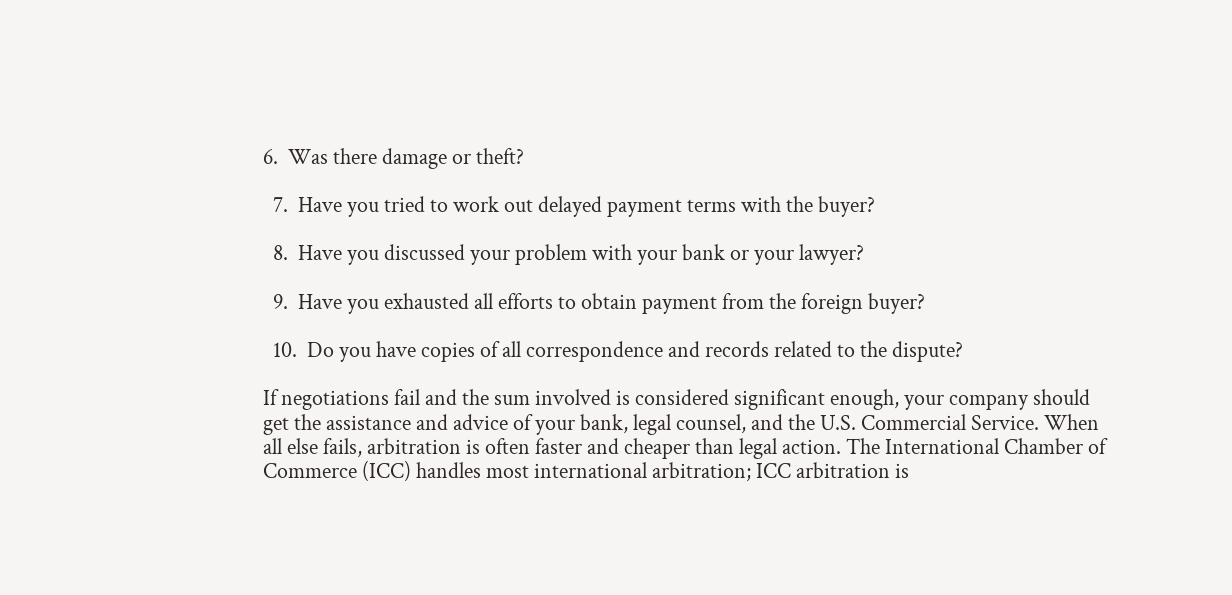6.  Was there damage or theft?

  7.  Have you tried to work out delayed payment terms with the buyer?

  8.  Have you discussed your problem with your bank or your lawyer?

  9.  Have you exhausted all efforts to obtain payment from the foreign buyer?

  10.  Do you have copies of all correspondence and records related to the dispute?

If negotiations fail and the sum involved is considered significant enough, your company should get the assistance and advice of your bank, legal counsel, and the U.S. Commercial Service. When all else fails, arbitration is often faster and cheaper than legal action. The International Chamber of Commerce (ICC) handles most international arbitration; ICC arbitration is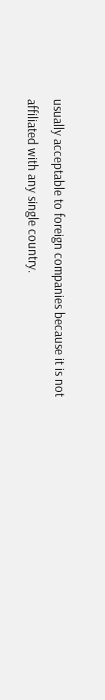usually acceptable to foreign companies because it is not affiliated with any single country.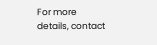For more details, contact